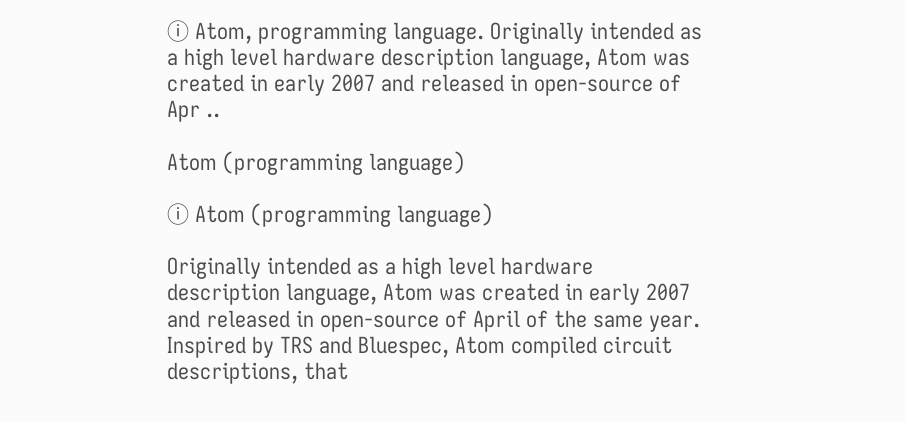ⓘ Atom, programming language. Originally intended as a high level hardware description language, Atom was created in early 2007 and released in open-source of Apr ..

Atom (programming language)

ⓘ Atom (programming language)

Originally intended as a high level hardware description language, Atom was created in early 2007 and released in open-source of April of the same year. Inspired by TRS and Bluespec, Atom compiled circuit descriptions, that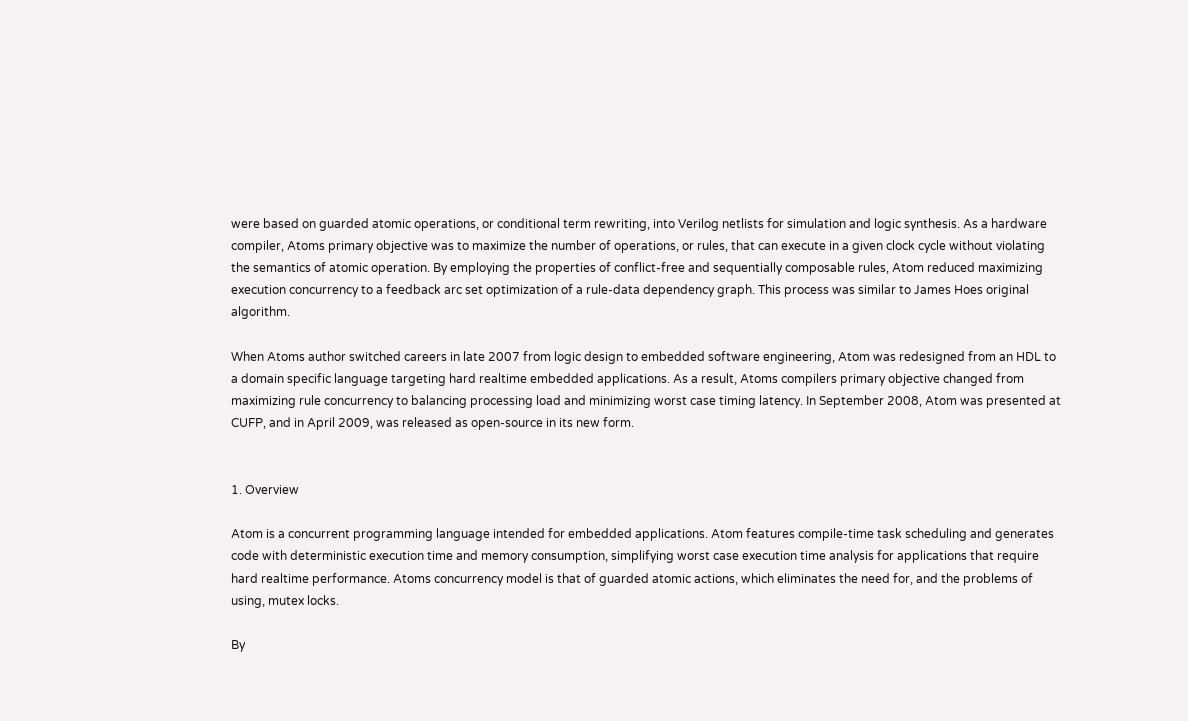were based on guarded atomic operations, or conditional term rewriting, into Verilog netlists for simulation and logic synthesis. As a hardware compiler, Atoms primary objective was to maximize the number of operations, or rules, that can execute in a given clock cycle without violating the semantics of atomic operation. By employing the properties of conflict-free and sequentially composable rules, Atom reduced maximizing execution concurrency to a feedback arc set optimization of a rule-data dependency graph. This process was similar to James Hoes original algorithm.

When Atoms author switched careers in late 2007 from logic design to embedded software engineering, Atom was redesigned from an HDL to a domain specific language targeting hard realtime embedded applications. As a result, Atoms compilers primary objective changed from maximizing rule concurrency to balancing processing load and minimizing worst case timing latency. In September 2008, Atom was presented at CUFP, and in April 2009, was released as open-source in its new form.


1. Overview

Atom is a concurrent programming language intended for embedded applications. Atom features compile-time task scheduling and generates code with deterministic execution time and memory consumption, simplifying worst case execution time analysis for applications that require hard realtime performance. Atoms concurrency model is that of guarded atomic actions, which eliminates the need for, and the problems of using, mutex locks.

By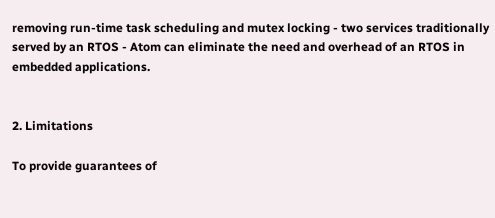removing run-time task scheduling and mutex locking - two services traditionally served by an RTOS - Atom can eliminate the need and overhead of an RTOS in embedded applications.


2. Limitations

To provide guarantees of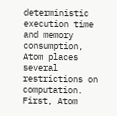deterministic execution time and memory consumption, Atom places several restrictions on computation. First, Atom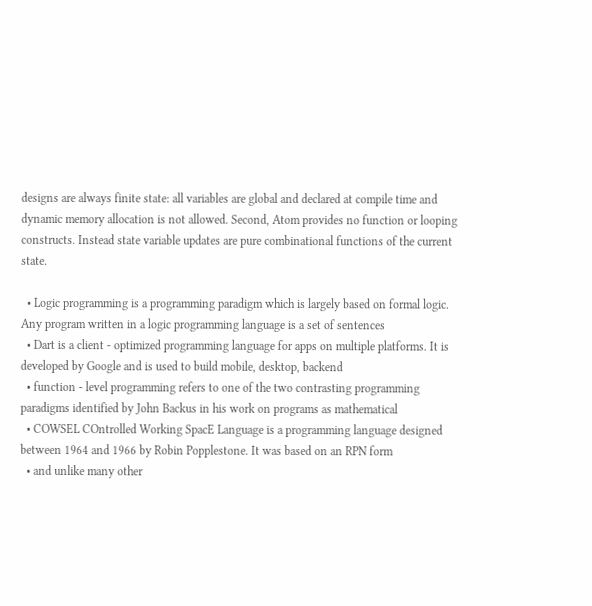designs are always finite state: all variables are global and declared at compile time and dynamic memory allocation is not allowed. Second, Atom provides no function or looping constructs. Instead state variable updates are pure combinational functions of the current state.

  • Logic programming is a programming paradigm which is largely based on formal logic. Any program written in a logic programming language is a set of sentences
  • Dart is a client - optimized programming language for apps on multiple platforms. It is developed by Google and is used to build mobile, desktop, backend
  • function - level programming refers to one of the two contrasting programming paradigms identified by John Backus in his work on programs as mathematical
  • COWSEL COntrolled Working SpacE Language is a programming language designed between 1964 and 1966 by Robin Popplestone. It was based on an RPN form
  • and unlike many other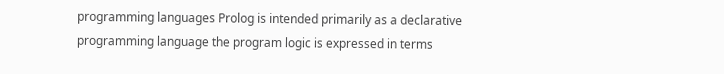programming languages Prolog is intended primarily as a declarative programming language the program logic is expressed in terms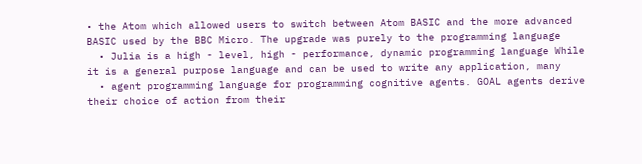• the Atom which allowed users to switch between Atom BASIC and the more advanced BASIC used by the BBC Micro. The upgrade was purely to the programming language
  • Julia is a high - level, high - performance, dynamic programming language While it is a general purpose language and can be used to write any application, many
  • agent programming language for programming cognitive agents. GOAL agents derive their choice of action from their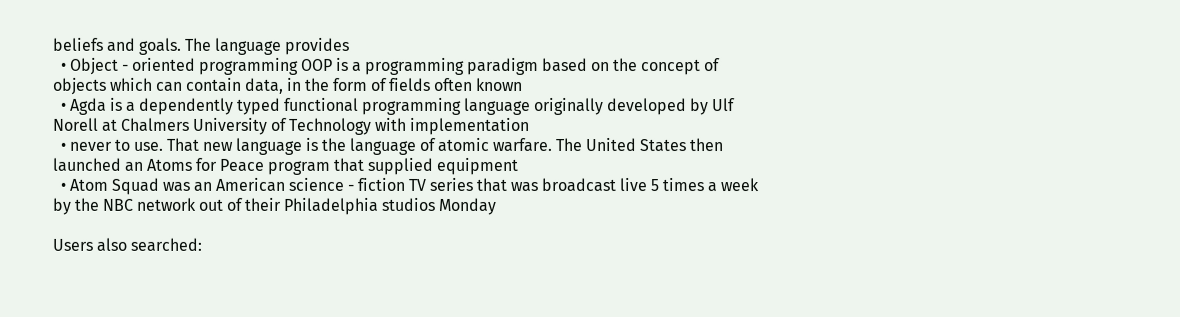beliefs and goals. The language provides
  • Object - oriented programming OOP is a programming paradigm based on the concept of objects which can contain data, in the form of fields often known
  • Agda is a dependently typed functional programming language originally developed by Ulf Norell at Chalmers University of Technology with implementation
  • never to use. That new language is the language of atomic warfare. The United States then launched an Atoms for Peace program that supplied equipment
  • Atom Squad was an American science - fiction TV series that was broadcast live 5 times a week by the NBC network out of their Philadelphia studios Monday

Users also searched: